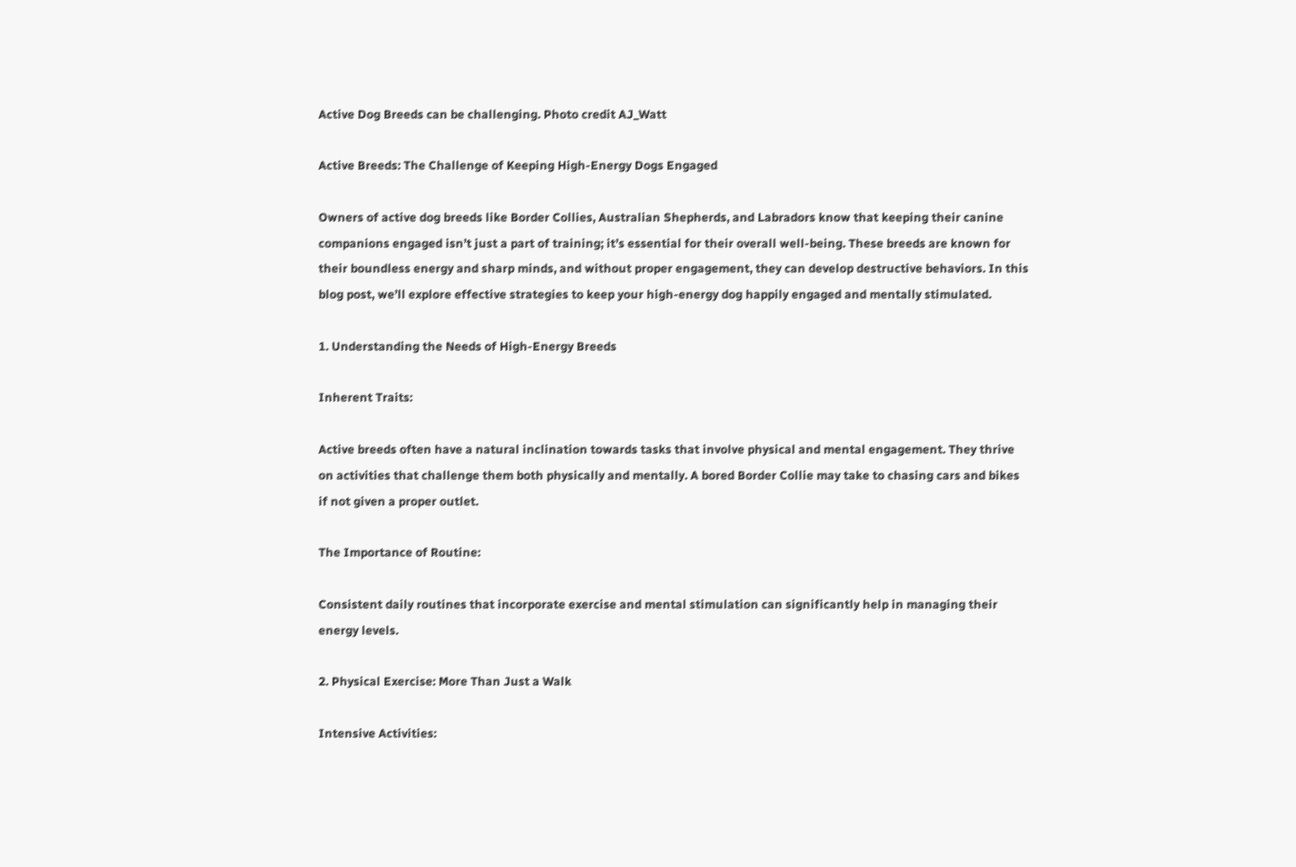Active Dog Breeds can be challenging. Photo credit AJ_Watt

Active Breeds: The Challenge of Keeping High-Energy Dogs Engaged

Owners of active dog breeds like Border Collies, Australian Shepherds, and Labradors know that keeping their canine companions engaged isn’t just a part of training; it’s essential for their overall well-being. These breeds are known for their boundless energy and sharp minds, and without proper engagement, they can develop destructive behaviors. In this blog post, we’ll explore effective strategies to keep your high-energy dog happily engaged and mentally stimulated.

1. Understanding the Needs of High-Energy Breeds

Inherent Traits:

Active breeds often have a natural inclination towards tasks that involve physical and mental engagement. They thrive on activities that challenge them both physically and mentally. A bored Border Collie may take to chasing cars and bikes if not given a proper outlet.

The Importance of Routine:

Consistent daily routines that incorporate exercise and mental stimulation can significantly help in managing their energy levels.

2. Physical Exercise: More Than Just a Walk

Intensive Activities: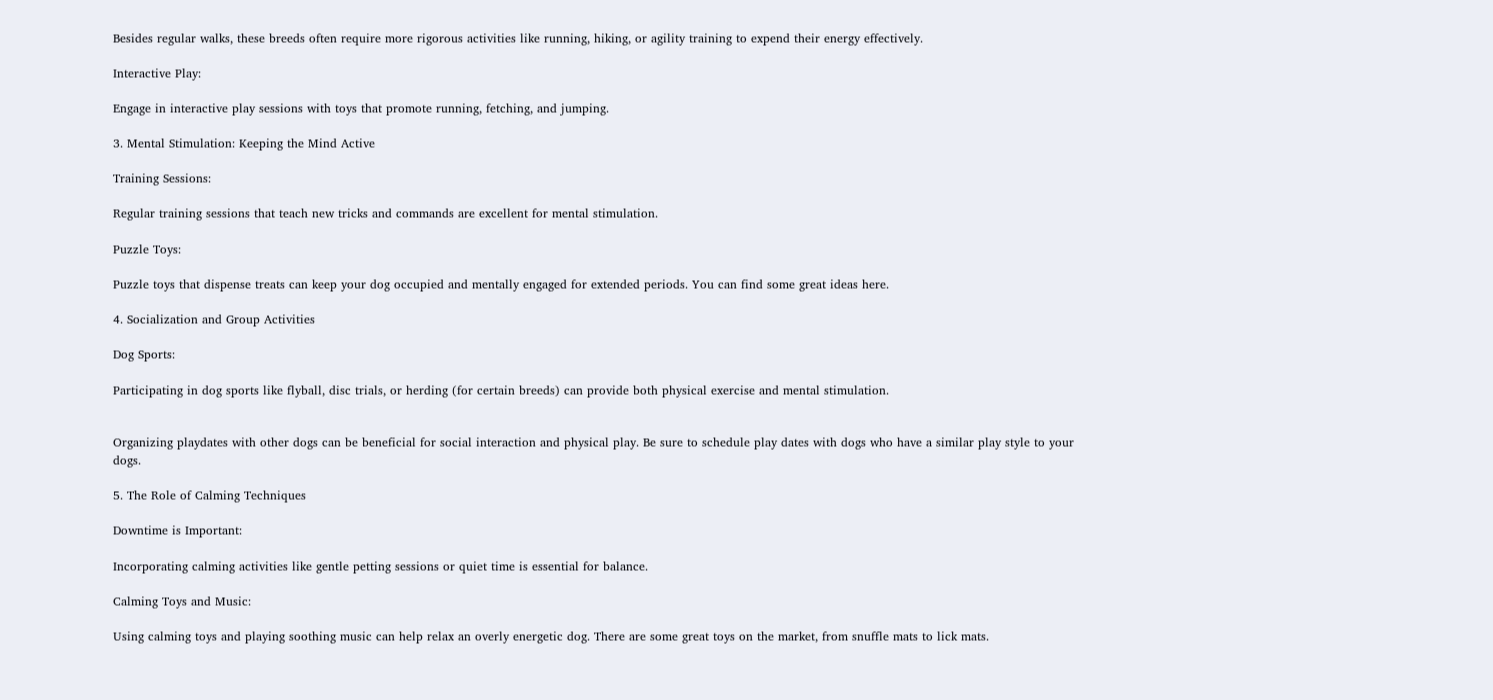Besides regular walks, these breeds often require more rigorous activities like running, hiking, or agility training to expend their energy effectively.

Interactive Play:

Engage in interactive play sessions with toys that promote running, fetching, and jumping.

3. Mental Stimulation: Keeping the Mind Active

Training Sessions:

Regular training sessions that teach new tricks and commands are excellent for mental stimulation.

Puzzle Toys:

Puzzle toys that dispense treats can keep your dog occupied and mentally engaged for extended periods. You can find some great ideas here.

4. Socialization and Group Activities

Dog Sports:

Participating in dog sports like flyball, disc trials, or herding (for certain breeds) can provide both physical exercise and mental stimulation.


Organizing playdates with other dogs can be beneficial for social interaction and physical play. Be sure to schedule play dates with dogs who have a similar play style to your dogs.

5. The Role of Calming Techniques

Downtime is Important:

Incorporating calming activities like gentle petting sessions or quiet time is essential for balance.

Calming Toys and Music:

Using calming toys and playing soothing music can help relax an overly energetic dog. There are some great toys on the market, from snuffle mats to lick mats.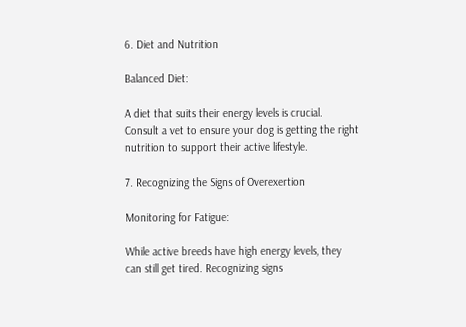6. Diet and Nutrition

Balanced Diet:

A diet that suits their energy levels is crucial. Consult a vet to ensure your dog is getting the right nutrition to support their active lifestyle.

7. Recognizing the Signs of Overexertion

Monitoring for Fatigue:

While active breeds have high energy levels, they can still get tired. Recognizing signs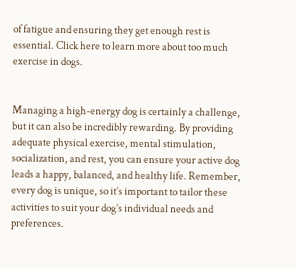of fatigue and ensuring they get enough rest is essential. Click here to learn more about too much exercise in dogs.


Managing a high-energy dog is certainly a challenge, but it can also be incredibly rewarding. By providing adequate physical exercise, mental stimulation, socialization, and rest, you can ensure your active dog leads a happy, balanced, and healthy life. Remember, every dog is unique, so it’s important to tailor these activities to suit your dog’s individual needs and preferences.